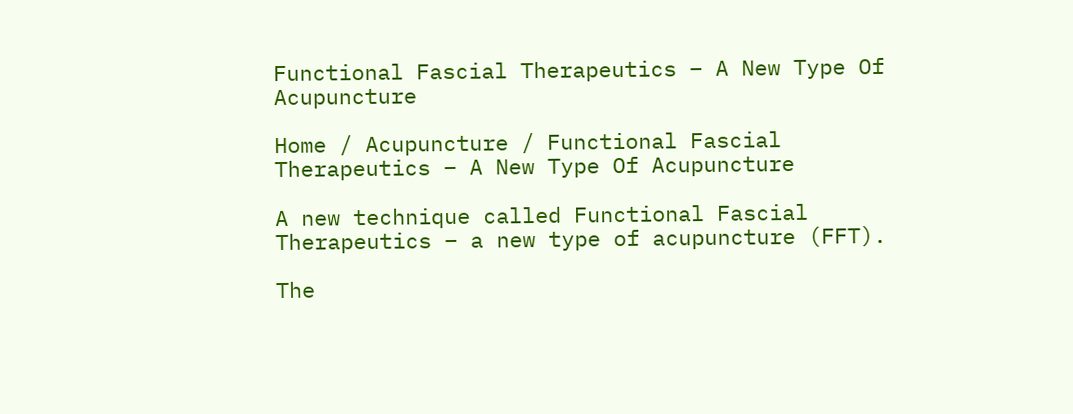Functional Fascial Therapeutics – A New Type Of Acupuncture

Home / Acupuncture / Functional Fascial Therapeutics – A New Type Of Acupuncture

A new technique called Functional Fascial Therapeutics – a new type of acupuncture (FFT).

The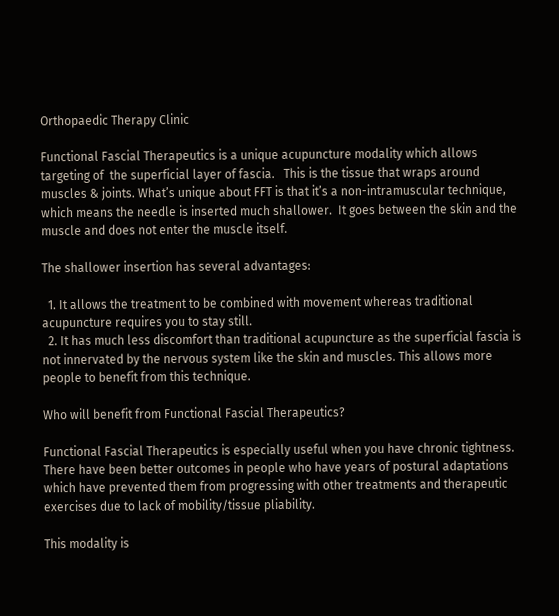Orthopaedic Therapy Clinic

Functional Fascial Therapeutics is a unique acupuncture modality which allows targeting of  the superficial layer of fascia.   This is the tissue that wraps around muscles & joints. What’s unique about FFT is that it’s a non-intramuscular technique, which means the needle is inserted much shallower.  It goes between the skin and the muscle and does not enter the muscle itself.

The shallower insertion has several advantages:

  1. It allows the treatment to be combined with movement whereas traditional acupuncture requires you to stay still.
  2. It has much less discomfort than traditional acupuncture as the superficial fascia is not innervated by the nervous system like the skin and muscles. This allows more people to benefit from this technique.

Who will benefit from Functional Fascial Therapeutics?

Functional Fascial Therapeutics is especially useful when you have chronic tightness.  There have been better outcomes in people who have years of postural adaptations which have prevented them from progressing with other treatments and therapeutic exercises due to lack of mobility/tissue pliability.

This modality is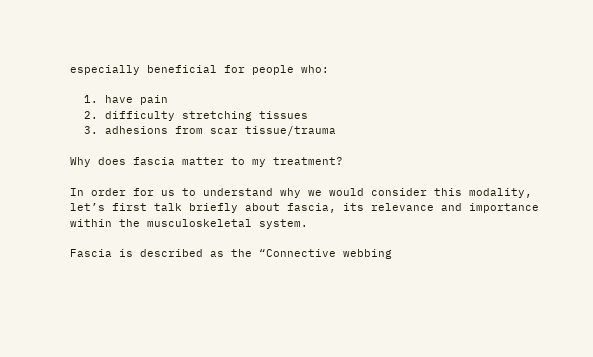especially beneficial for people who:

  1. have pain
  2. difficulty stretching tissues
  3. adhesions from scar tissue/trauma

Why does fascia matter to my treatment?

In order for us to understand why we would consider this modality, let’s first talk briefly about fascia, its relevance and importance within the musculoskeletal system.

Fascia is described as the “Connective webbing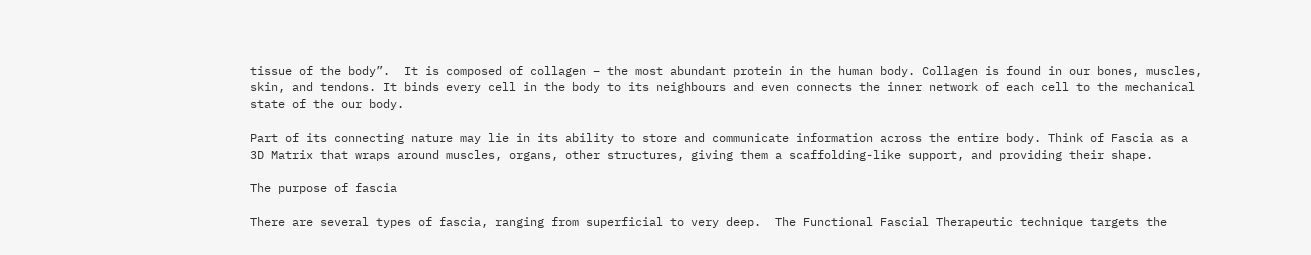tissue of the body”.  It is composed of collagen – the most abundant protein in the human body. Collagen is found in our bones, muscles, skin, and tendons. It binds every cell in the body to its neighbours and even connects the inner network of each cell to the mechanical state of the our body.

Part of its connecting nature may lie in its ability to store and communicate information across the entire body. Think of Fascia as a 3D Matrix that wraps around muscles, organs, other structures, giving them a scaffolding-like support, and providing their shape.

The purpose of fascia

There are several types of fascia, ranging from superficial to very deep.  The Functional Fascial Therapeutic technique targets the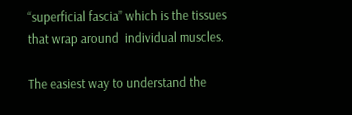“superficial fascia” which is the tissues that wrap around  individual muscles.

The easiest way to understand the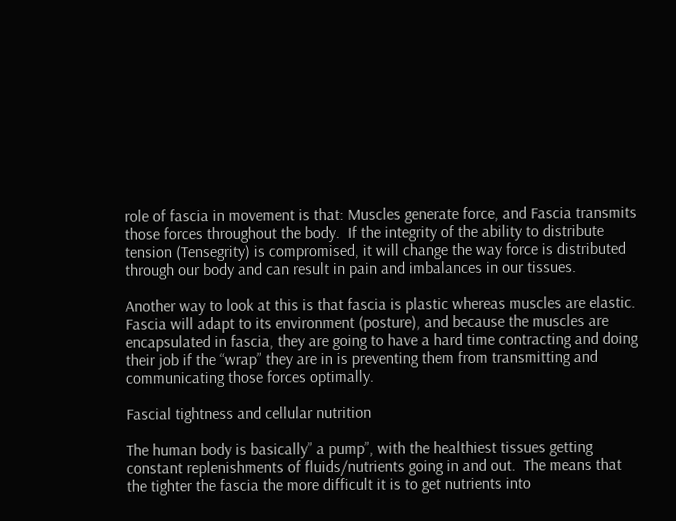role of fascia in movement is that: Muscles generate force, and Fascia transmits those forces throughout the body.  If the integrity of the ability to distribute tension (Tensegrity) is compromised, it will change the way force is distributed through our body and can result in pain and imbalances in our tissues.

Another way to look at this is that fascia is plastic whereas muscles are elastic.  Fascia will adapt to its environment (posture), and because the muscles are encapsulated in fascia, they are going to have a hard time contracting and doing their job if the “wrap” they are in is preventing them from transmitting and communicating those forces optimally.

Fascial tightness and cellular nutrition

The human body is basically” a pump”, with the healthiest tissues getting constant replenishments of fluids/nutrients going in and out.  The means that the tighter the fascia the more difficult it is to get nutrients into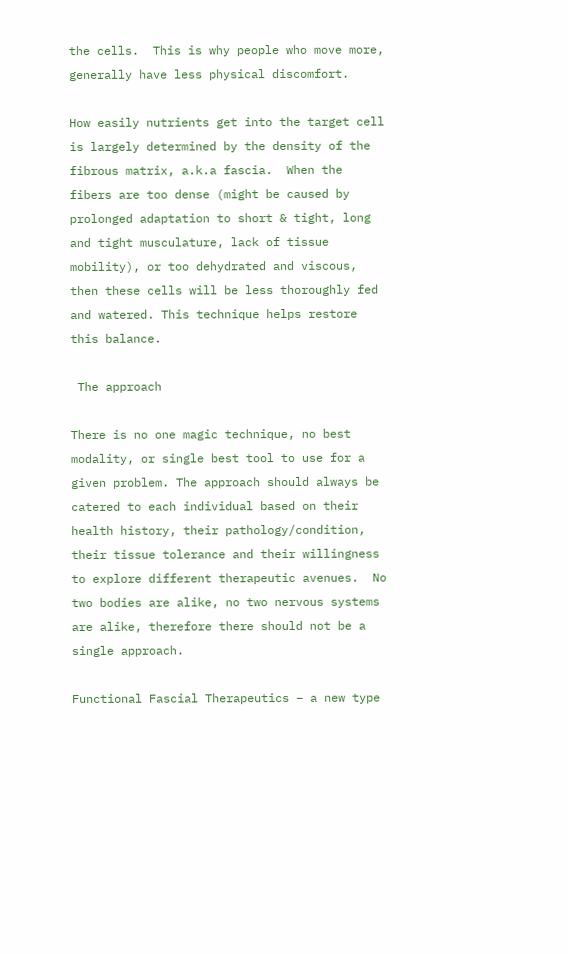the cells.  This is why people who move more, generally have less physical discomfort.

How easily nutrients get into the target cell is largely determined by the density of the fibrous matrix, a.k.a fascia.  When the fibers are too dense (might be caused by prolonged adaptation to short & tight, long and tight musculature, lack of tissue mobility), or too dehydrated and viscous, then these cells will be less thoroughly fed and watered. This technique helps restore this balance.

 The approach

There is no one magic technique, no best modality, or single best tool to use for a given problem. The approach should always be catered to each individual based on their health history, their pathology/condition, their tissue tolerance and their willingness to explore different therapeutic avenues.  No two bodies are alike, no two nervous systems are alike, therefore there should not be a single approach.

Functional Fascial Therapeutics – a new type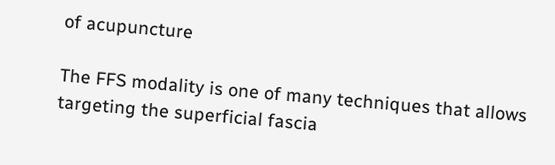of acupuncture

The FFS modality is one of many techniques that allows targeting the superficial fascia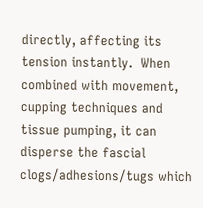directly, affecting its tension instantly.  When combined with movement, cupping techniques and tissue pumping, it can disperse the fascial clogs/adhesions/tugs which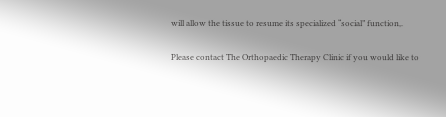will allow the tissue to resume its specialized “social” function,.

Please contact The Orthopaedic Therapy Clinic if you would like to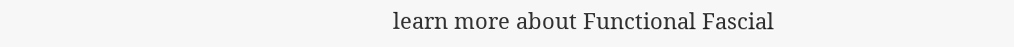learn more about Functional Fascial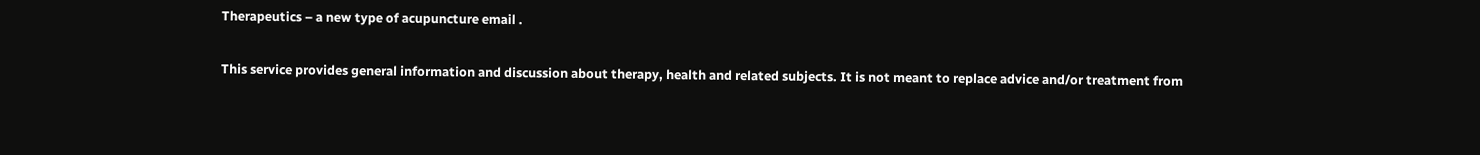Therapeutics – a new type of acupuncture email .

This service provides general information and discussion about therapy, health and related subjects. It is not meant to replace advice and/or treatment from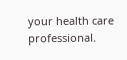your health care professional.